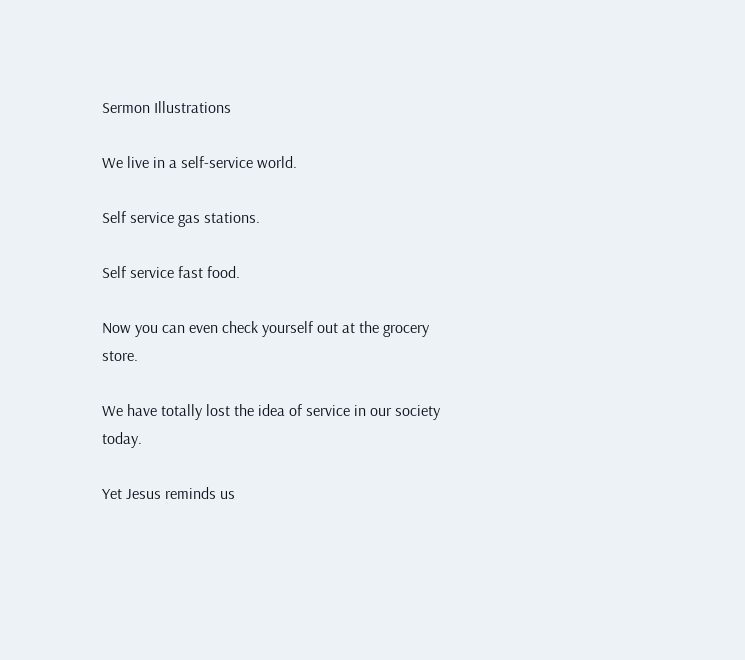Sermon Illustrations

We live in a self-service world.

Self service gas stations.

Self service fast food.

Now you can even check yourself out at the grocery store.

We have totally lost the idea of service in our society today.

Yet Jesus reminds us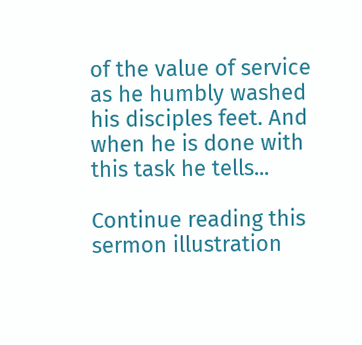of the value of service as he humbly washed his disciples feet. And when he is done with this task he tells...

Continue reading this sermon illustration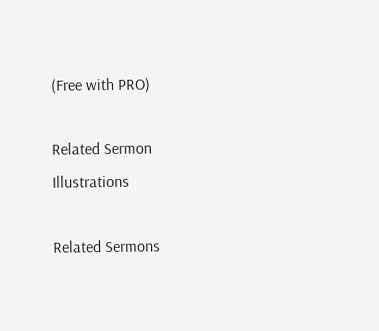(Free with PRO)

Related Sermon Illustrations

Related Sermons